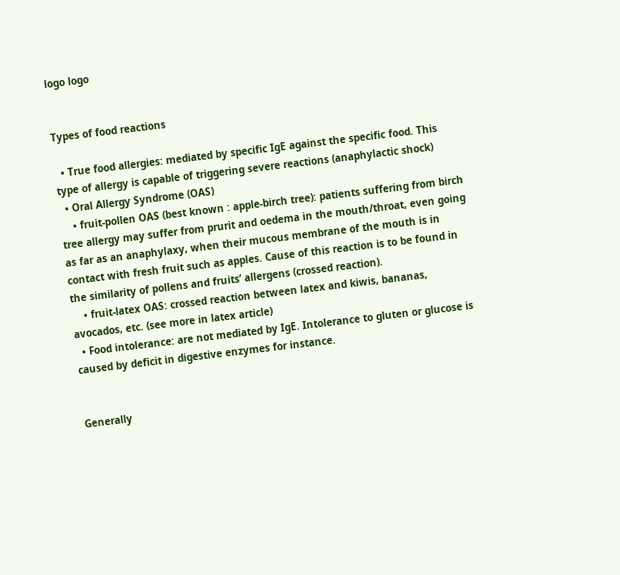logo logo


Types of food reactions

  • True food allergies: mediated by specific IgE against the specific food. This type of allergy is capable of triggering severe reactions (anaphylactic shock)
  • Oral Allergy Syndrome (OAS)
    • fruit-pollen OAS (best known : apple-birch tree): patients suffering from birch tree allergy may suffer from prurit and oedema in the mouth/throat, even going as far as an anaphylaxy, when their mucous membrane of the mouth is in contact with fresh fruit such as apples. Cause of this reaction is to be found in the similarity of pollens and fruits’ allergens (crossed reaction).
    • fruit-latex OAS: crossed reaction between latex and kiwis, bananas, avocados, etc. (see more in latex article)
  • Food intolerance: are not mediated by IgE. Intolerance to gluten or glucose is caused by deficit in digestive enzymes for instance.


Generally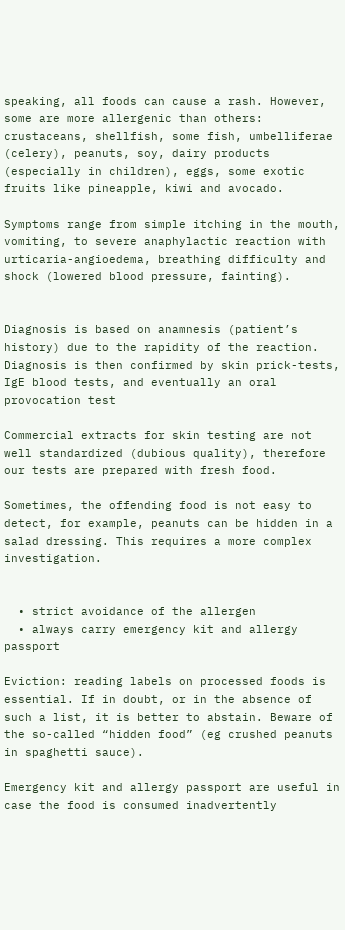speaking, all foods can cause a rash. However, some are more allergenic than others: crustaceans, shellfish, some fish, umbelliferae (celery), peanuts, soy, dairy products (especially in children), eggs, some exotic fruits like pineapple, kiwi and avocado.

Symptoms range from simple itching in the mouth, vomiting, to severe anaphylactic reaction with urticaria-angioedema, breathing difficulty and shock (lowered blood pressure, fainting).


Diagnosis is based on anamnesis (patient’s history) due to the rapidity of the reaction. Diagnosis is then confirmed by skin prick-tests, IgE blood tests, and eventually an oral provocation test

Commercial extracts for skin testing are not well standardized (dubious quality), therefore our tests are prepared with fresh food.

Sometimes, the offending food is not easy to detect, for example, peanuts can be hidden in a salad dressing. This requires a more complex investigation.


  • strict avoidance of the allergen
  • always carry emergency kit and allergy passport

Eviction: reading labels on processed foods is essential. If in doubt, or in the absence of such a list, it is better to abstain. Beware of the so-called “hidden food” (eg crushed peanuts in spaghetti sauce).

Emergency kit and allergy passport are useful in case the food is consumed inadvertently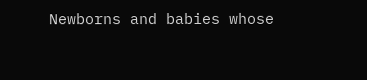Newborns and babies whose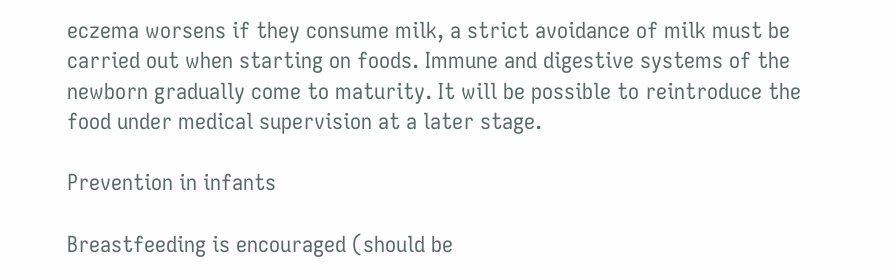eczema worsens if they consume milk, a strict avoidance of milk must be carried out when starting on foods. Immune and digestive systems of the newborn gradually come to maturity. It will be possible to reintroduce the food under medical supervision at a later stage.

Prevention in infants

Breastfeeding is encouraged (should be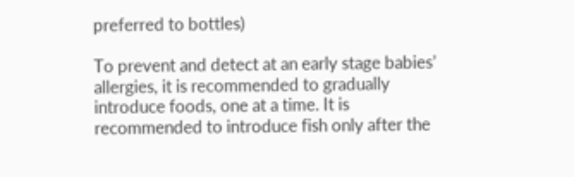preferred to bottles)

To prevent and detect at an early stage babies’ allergies, it is recommended to gradually introduce foods, one at a time. It is recommended to introduce fish only after the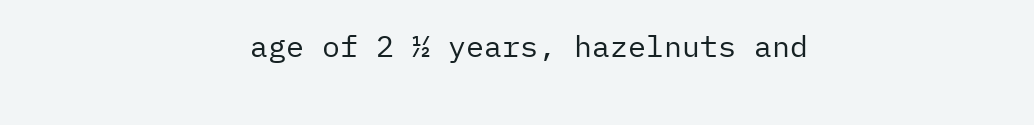age of 2 ½ years, hazelnuts and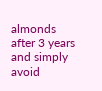almonds after 3 years and simply avoid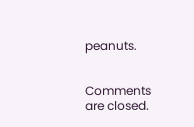peanuts.


Comments are closed.